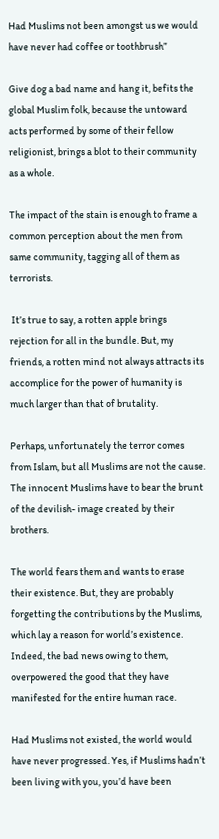Had Muslims not been amongst us we would have never had coffee or toothbrush”

Give dog a bad name and hang it, befits the global Muslim folk, because the untoward acts performed by some of their fellow religionist, brings a blot to their community as a whole.

The impact of the stain is enough to frame a common perception about the men from same community, tagging all of them as terrorists.

 It’s true to say, a rotten apple brings rejection for all in the bundle. But, my friends, a rotten mind not always attracts its accomplice for the power of humanity is much larger than that of brutality.

Perhaps, unfortunately the terror comes from Islam, but all Muslims are not the cause. The innocent Muslims have to bear the brunt of the devilish- image created by their brothers.

The world fears them and wants to erase their existence. But, they are probably forgetting the contributions by the Muslims, which lay a reason for world’s existence. Indeed, the bad news owing to them, overpowered the good that they have manifested for the entire human race.

Had Muslims not existed, the world would have never progressed. Yes, if Muslims hadn’t been living with you, you’d have been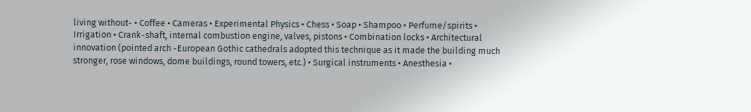living without- • Coffee • Cameras • Experimental Physics • Chess • Soap • Shampoo • Perfume/spirits • Irrigation • Crank-shaft, internal combustion engine, valves, pistons • Combination locks • Architectural innovation (pointed arch -European Gothic cathedrals adopted this technique as it made the building much stronger, rose windows, dome buildings, round towers, etc.) • Surgical instruments • Anesthesia •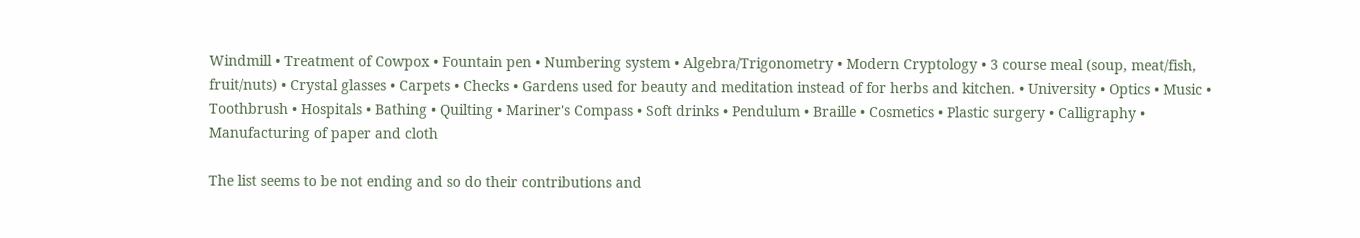Windmill • Treatment of Cowpox • Fountain pen • Numbering system • Algebra/Trigonometry • Modern Cryptology • 3 course meal (soup, meat/fish, fruit/nuts) • Crystal glasses • Carpets • Checks • Gardens used for beauty and meditation instead of for herbs and kitchen. • University • Optics • Music • Toothbrush • Hospitals • Bathing • Quilting • Mariner's Compass • Soft drinks • Pendulum • Braille • Cosmetics • Plastic surgery • Calligraphy • Manufacturing of paper and cloth

The list seems to be not ending and so do their contributions and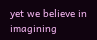yet we believe in imagining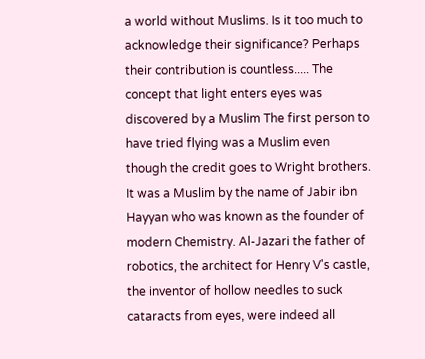a world without Muslims. Is it too much to acknowledge their significance? Perhaps their contribution is countless..... The concept that light enters eyes was discovered by a Muslim The first person to have tried flying was a Muslim even though the credit goes to Wright brothers. It was a Muslim by the name of Jabir ibn Hayyan who was known as the founder of modern Chemistry. Al-Jazari the father of robotics, the architect for Henry V's castle, the inventor of hollow needles to suck cataracts from eyes, were indeed all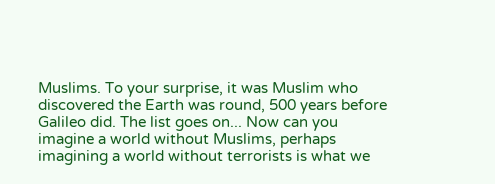Muslims. To your surprise, it was Muslim who discovered the Earth was round, 500 years before Galileo did. The list goes on... Now can you imagine a world without Muslims, perhaps imagining a world without terrorists is what we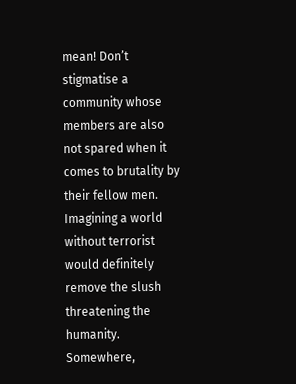mean! Don’t stigmatise a community whose members are also not spared when it comes to brutality by their fellow men. Imagining a world without terrorist would definitely remove the slush threatening the humanity. Somewhere,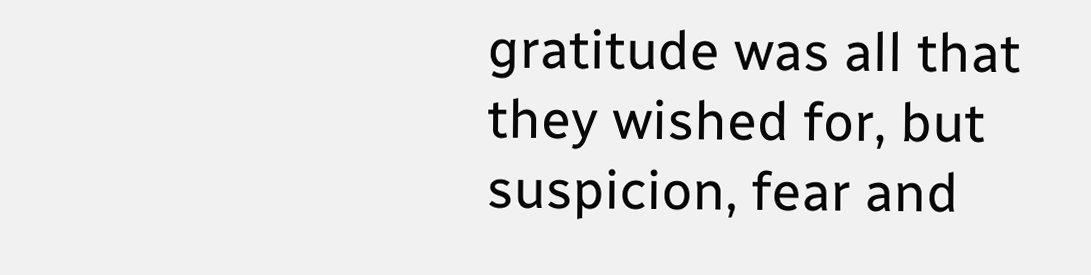gratitude was all that they wished for, but suspicion, fear and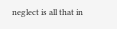neglect is all that in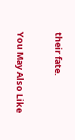their fate.

You May Also Like